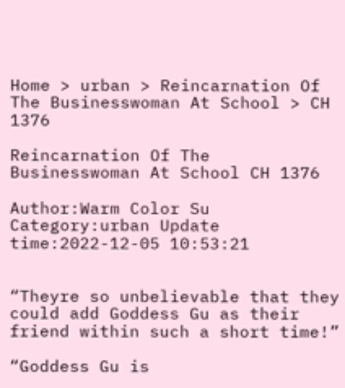Home > urban > Reincarnation Of The Businesswoman At School > CH 1376

Reincarnation Of The Businesswoman At School CH 1376

Author:Warm Color Su Category:urban Update time:2022-12-05 10:53:21


“Theyre so unbelievable that they could add Goddess Gu as their friend within such a short time!”

“Goddess Gu is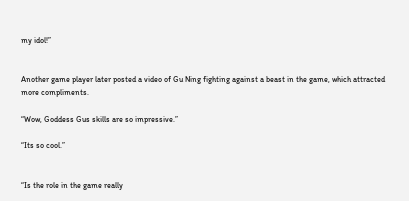my idol!”


Another game player later posted a video of Gu Ning fighting against a beast in the game, which attracted more compliments.

“Wow, Goddess Gus skills are so impressive.”

“Its so cool.”


“Is the role in the game really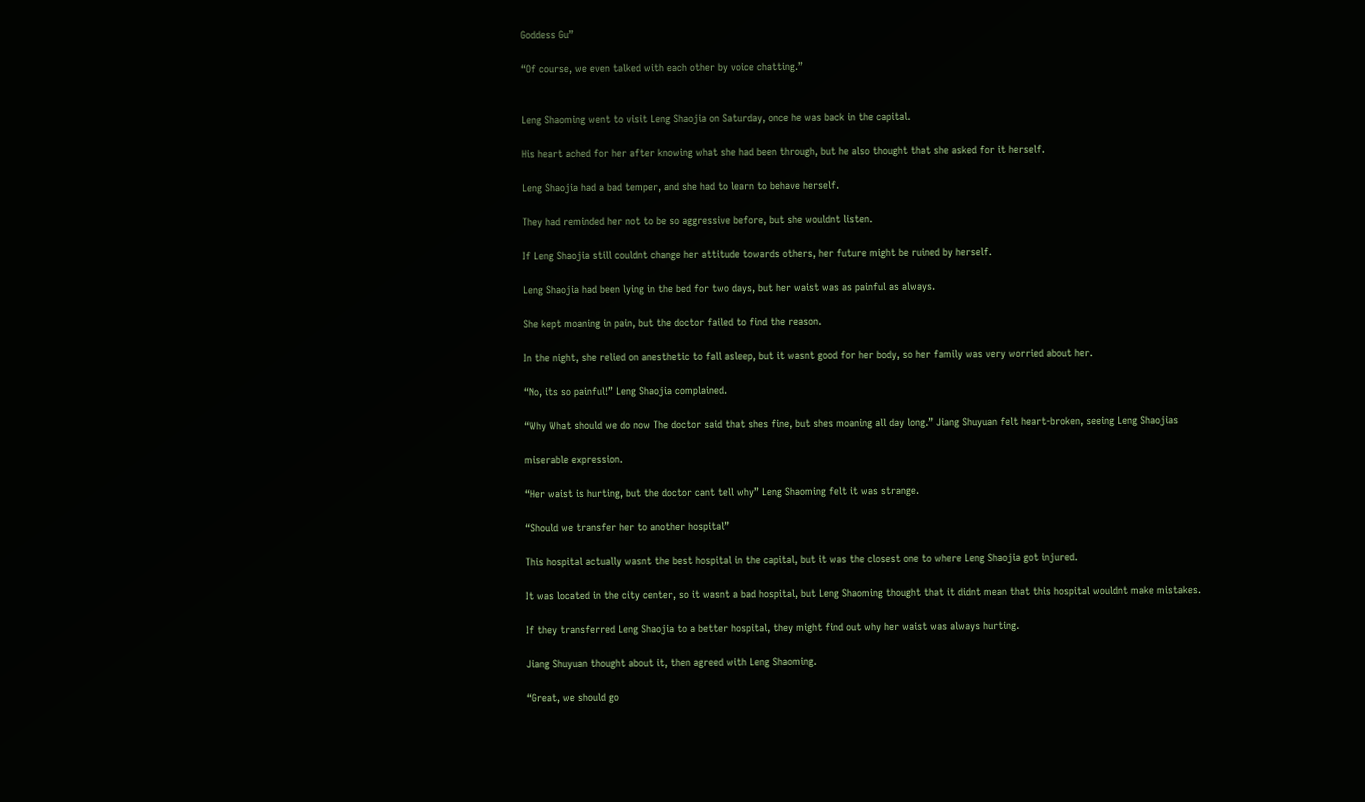Goddess Gu”

“Of course, we even talked with each other by voice chatting.”


Leng Shaoming went to visit Leng Shaojia on Saturday, once he was back in the capital.

His heart ached for her after knowing what she had been through, but he also thought that she asked for it herself.

Leng Shaojia had a bad temper, and she had to learn to behave herself.

They had reminded her not to be so aggressive before, but she wouldnt listen.

If Leng Shaojia still couldnt change her attitude towards others, her future might be ruined by herself.

Leng Shaojia had been lying in the bed for two days, but her waist was as painful as always.

She kept moaning in pain, but the doctor failed to find the reason.

In the night, she relied on anesthetic to fall asleep, but it wasnt good for her body, so her family was very worried about her.

“No, its so painful!” Leng Shaojia complained.

“Why What should we do now The doctor said that shes fine, but shes moaning all day long.” Jiang Shuyuan felt heart-broken, seeing Leng Shaojias

miserable expression.

“Her waist is hurting, but the doctor cant tell why” Leng Shaoming felt it was strange.

“Should we transfer her to another hospital”

This hospital actually wasnt the best hospital in the capital, but it was the closest one to where Leng Shaojia got injured.

It was located in the city center, so it wasnt a bad hospital, but Leng Shaoming thought that it didnt mean that this hospital wouldnt make mistakes.

If they transferred Leng Shaojia to a better hospital, they might find out why her waist was always hurting.

Jiang Shuyuan thought about it, then agreed with Leng Shaoming.

“Great, we should go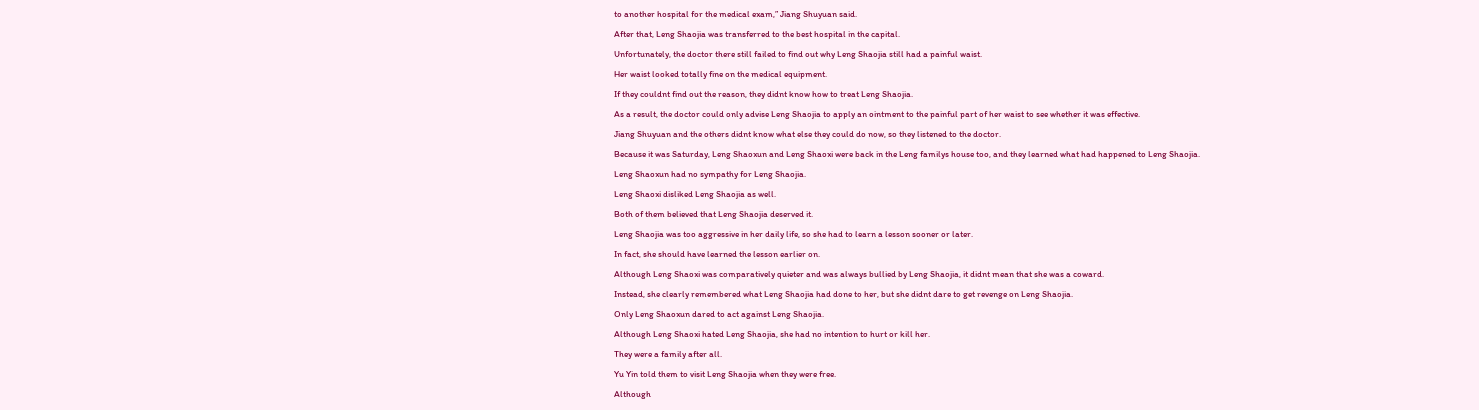to another hospital for the medical exam,” Jiang Shuyuan said.

After that, Leng Shaojia was transferred to the best hospital in the capital.

Unfortunately, the doctor there still failed to find out why Leng Shaojia still had a painful waist.

Her waist looked totally fine on the medical equipment.

If they couldnt find out the reason, they didnt know how to treat Leng Shaojia.

As a result, the doctor could only advise Leng Shaojia to apply an ointment to the painful part of her waist to see whether it was effective.

Jiang Shuyuan and the others didnt know what else they could do now, so they listened to the doctor.

Because it was Saturday, Leng Shaoxun and Leng Shaoxi were back in the Leng familys house too, and they learned what had happened to Leng Shaojia.

Leng Shaoxun had no sympathy for Leng Shaojia.

Leng Shaoxi disliked Leng Shaojia as well.

Both of them believed that Leng Shaojia deserved it.

Leng Shaojia was too aggressive in her daily life, so she had to learn a lesson sooner or later.

In fact, she should have learned the lesson earlier on.

Although Leng Shaoxi was comparatively quieter and was always bullied by Leng Shaojia, it didnt mean that she was a coward.

Instead, she clearly remembered what Leng Shaojia had done to her, but she didnt dare to get revenge on Leng Shaojia.

Only Leng Shaoxun dared to act against Leng Shaojia.

Although Leng Shaoxi hated Leng Shaojia, she had no intention to hurt or kill her.

They were a family after all.

Yu Yin told them to visit Leng Shaojia when they were free.

Although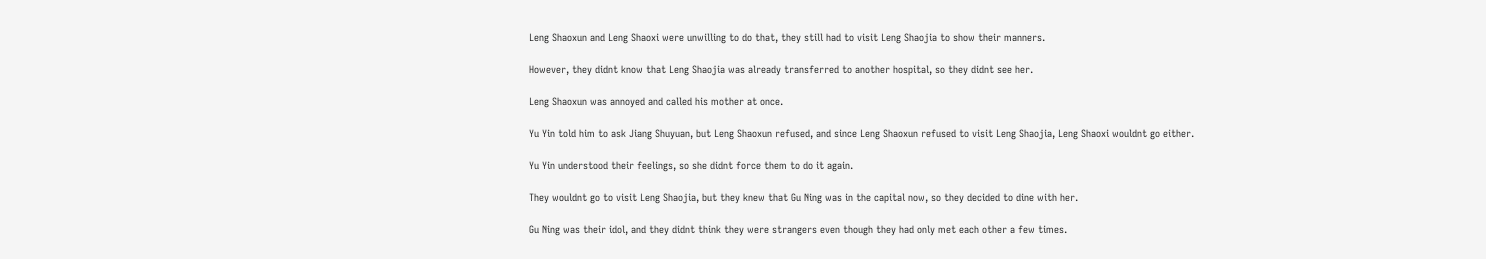Leng Shaoxun and Leng Shaoxi were unwilling to do that, they still had to visit Leng Shaojia to show their manners.

However, they didnt know that Leng Shaojia was already transferred to another hospital, so they didnt see her.

Leng Shaoxun was annoyed and called his mother at once.

Yu Yin told him to ask Jiang Shuyuan, but Leng Shaoxun refused, and since Leng Shaoxun refused to visit Leng Shaojia, Leng Shaoxi wouldnt go either.

Yu Yin understood their feelings, so she didnt force them to do it again.

They wouldnt go to visit Leng Shaojia, but they knew that Gu Ning was in the capital now, so they decided to dine with her.

Gu Ning was their idol, and they didnt think they were strangers even though they had only met each other a few times.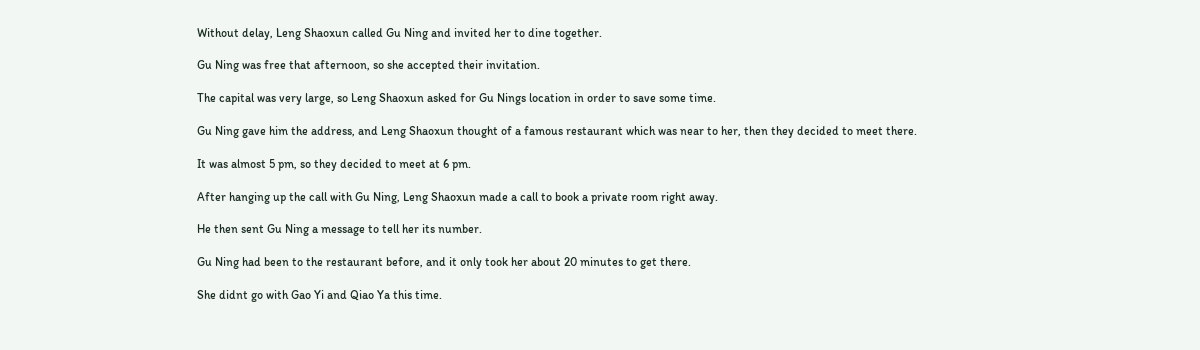Without delay, Leng Shaoxun called Gu Ning and invited her to dine together.

Gu Ning was free that afternoon, so she accepted their invitation.

The capital was very large, so Leng Shaoxun asked for Gu Nings location in order to save some time.

Gu Ning gave him the address, and Leng Shaoxun thought of a famous restaurant which was near to her, then they decided to meet there.

It was almost 5 pm, so they decided to meet at 6 pm.

After hanging up the call with Gu Ning, Leng Shaoxun made a call to book a private room right away.

He then sent Gu Ning a message to tell her its number.

Gu Ning had been to the restaurant before, and it only took her about 20 minutes to get there.

She didnt go with Gao Yi and Qiao Ya this time.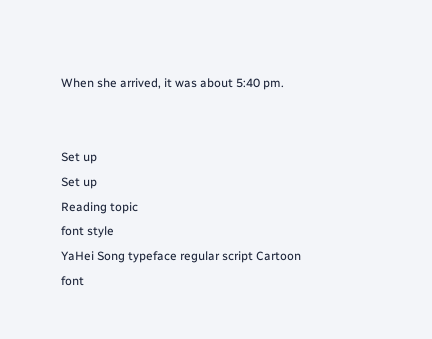When she arrived, it was about 5:40 pm.


Set up
Set up
Reading topic
font style
YaHei Song typeface regular script Cartoon
font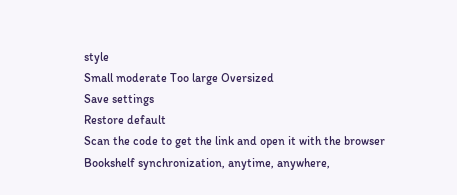style
Small moderate Too large Oversized
Save settings
Restore default
Scan the code to get the link and open it with the browser
Bookshelf synchronization, anytime, anywhere,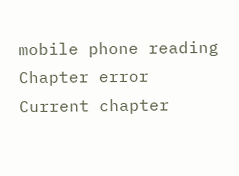mobile phone reading
Chapter error
Current chapter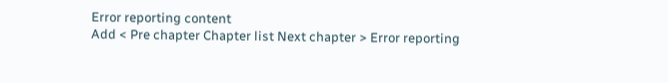Error reporting content
Add < Pre chapter Chapter list Next chapter > Error reporting